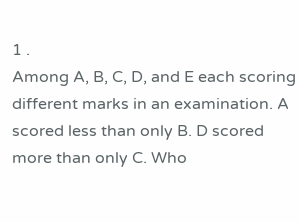1 .
Among A, B, C, D, and E each scoring different marks in an examination. A scored less than only B. D scored more than only C. Who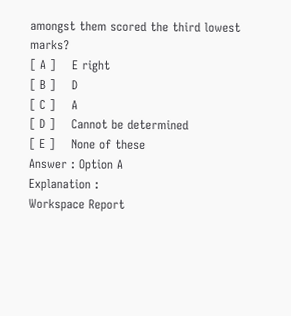amongst them scored the third lowest marks?
[ A ]    E right
[ B ]    D
[ C ]    A
[ D ]    Cannot be determined
[ E ]    None of these
Answer : Option A
Explanation :
Workspace Report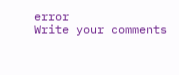error
Write your comments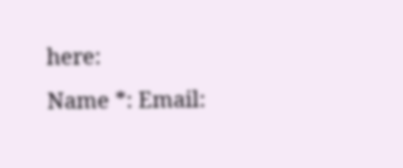here:
Name *: Email: